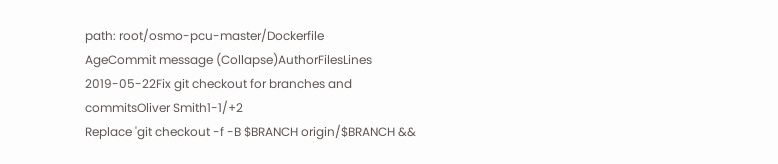path: root/osmo-pcu-master/Dockerfile
AgeCommit message (Collapse)AuthorFilesLines
2019-05-22Fix git checkout for branches and commitsOliver Smith1-1/+2
Replace 'git checkout -f -B $BRANCH origin/$BRANCH &&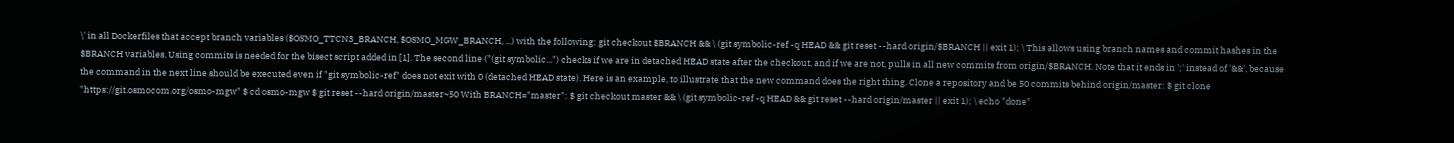\' in all Dockerfiles that accept branch variables ($OSMO_TTCN3_BRANCH, $OSMO_MGW_BRANCH, ...) with the following: git checkout $BRANCH && \ (git symbolic-ref -q HEAD && git reset --hard origin/$BRANCH || exit 1); \ This allows using branch names and commit hashes in the $BRANCH variables. Using commits is needed for the bisect script added in [1]. The second line ("(git symbolic...") checks if we are in detached HEAD state after the checkout, and if we are not, pulls in all new commits from origin/$BRANCH. Note that it ends in ';' instead of '&&', because the command in the next line should be executed even if "git symbolic-ref" does not exit with 0 (detached HEAD state). Here is an example, to illustrate that the new command does the right thing. Clone a repository and be 50 commits behind origin/master: $ git clone "https://git.osmocom.org/osmo-mgw" $ cd osmo-mgw $ git reset --hard origin/master~50 With BRANCH="master": $ git checkout master && \ (git symbolic-ref -q HEAD && git reset --hard origin/master || exit 1); \ echo "done"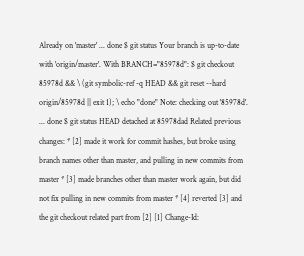Already on 'master' ... done $ git status Your branch is up-to-date with 'origin/master'. With BRANCH="85978d": $ git checkout 85978d && \ (git symbolic-ref -q HEAD && git reset --hard origin/85978d || exit 1); \ echo "done" Note: checking out '85978d'. ... done $ git status HEAD detached at 85978dad Related previous changes: * [2] made it work for commit hashes, but broke using branch names other than master, and pulling in new commits from master * [3] made branches other than master work again, but did not fix pulling in new commits from master * [4] reverted [3] and the git checkout related part from [2] [1] Change-Id: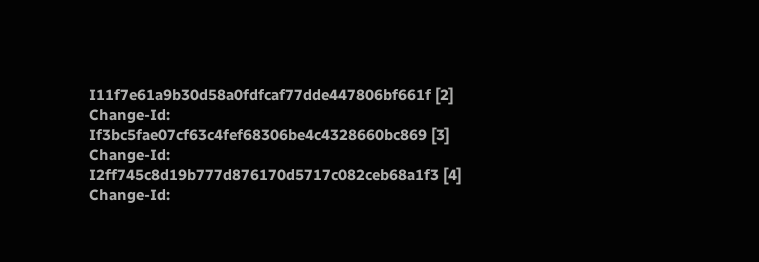I11f7e61a9b30d58a0fdfcaf77dde447806bf661f [2] Change-Id: If3bc5fae07cf63c4fef68306be4c4328660bc869 [3] Change-Id: I2ff745c8d19b777d876170d5717c082ceb68a1f3 [4] Change-Id: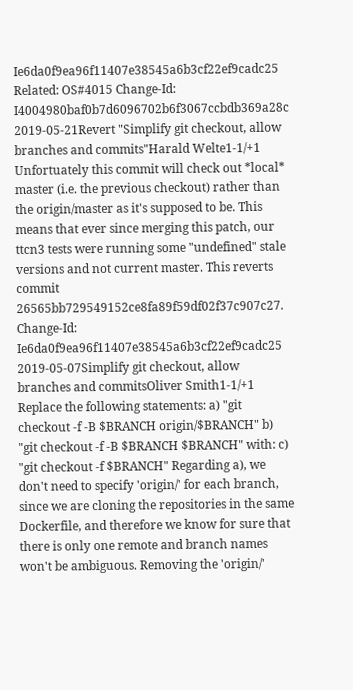Ie6da0f9ea96f11407e38545a6b3cf22ef9cadc25 Related: OS#4015 Change-Id: I4004980baf0b7d6096702b6f3067ccbdb369a28c
2019-05-21Revert "Simplify git checkout, allow branches and commits"Harald Welte1-1/+1
Unfortuately this commit will check out *local* master (i.e. the previous checkout) rather than the origin/master as it's supposed to be. This means that ever since merging this patch, our ttcn3 tests were running some "undefined" stale versions and not current master. This reverts commit 26565bb729549152ce8fa89f59df02f37c907c27. Change-Id: Ie6da0f9ea96f11407e38545a6b3cf22ef9cadc25
2019-05-07Simplify git checkout, allow branches and commitsOliver Smith1-1/+1
Replace the following statements: a) "git checkout -f -B $BRANCH origin/$BRANCH" b) "git checkout -f -B $BRANCH $BRANCH" with: c) "git checkout -f $BRANCH" Regarding a), we don't need to specify 'origin/' for each branch, since we are cloning the repositories in the same Dockerfile, and therefore we know for sure that there is only one remote and branch names won't be ambiguous. Removing the 'origin/'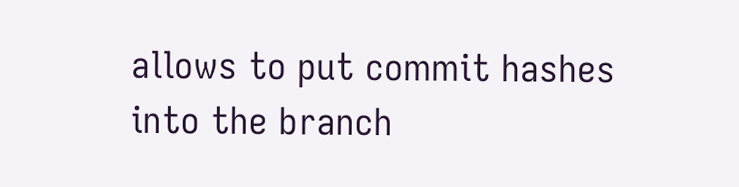allows to put commit hashes into the branch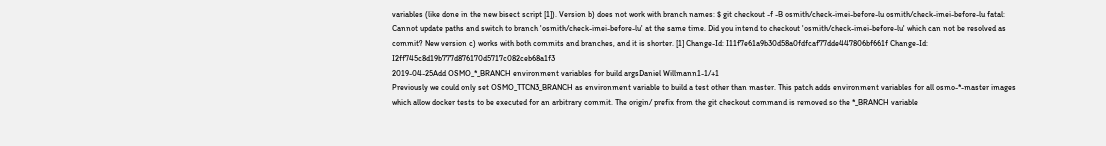variables (like done in the new bisect script [1]). Version b) does not work with branch names: $ git checkout -f -B osmith/check-imei-before-lu osmith/check-imei-before-lu fatal: Cannot update paths and switch to branch 'osmith/check-imei-before-lu' at the same time. Did you intend to checkout 'osmith/check-imei-before-lu' which can not be resolved as commit? New version c) works with both commits and branches, and it is shorter. [1] Change-Id: I11f7e61a9b30d58a0fdfcaf77dde447806bf661f Change-Id: I2ff745c8d19b777d876170d5717c082ceb68a1f3
2019-04-25Add OSMO_*_BRANCH environment variables for build argsDaniel Willmann1-1/+1
Previously we could only set OSMO_TTCN3_BRANCH as environment variable to build a test other than master. This patch adds environment variables for all osmo-*-master images which allow docker tests to be executed for an arbitrary commit. The origin/ prefix from the git checkout command is removed so the *_BRANCH variable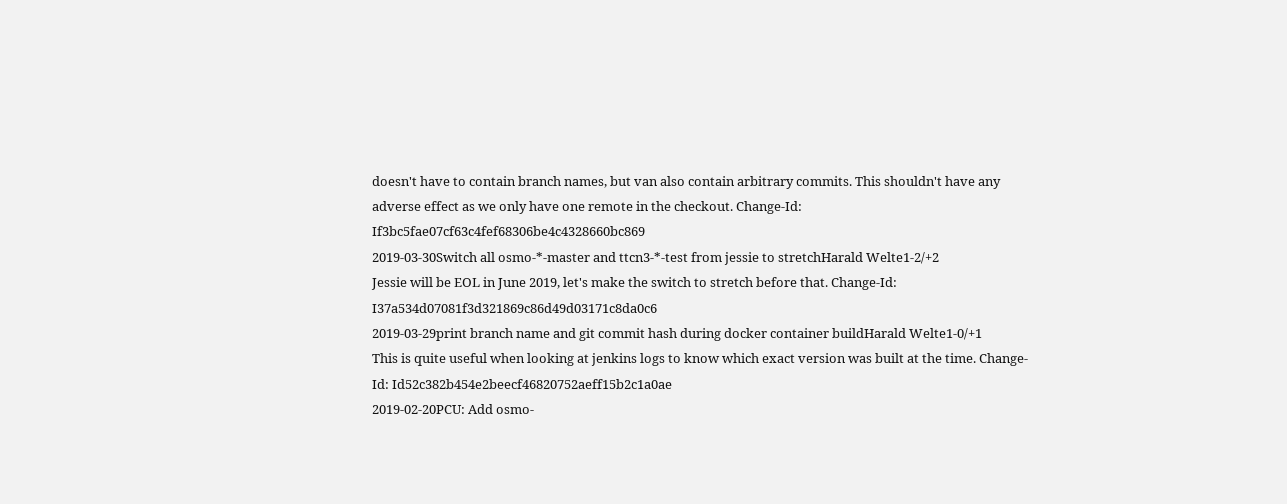doesn't have to contain branch names, but van also contain arbitrary commits. This shouldn't have any adverse effect as we only have one remote in the checkout. Change-Id: If3bc5fae07cf63c4fef68306be4c4328660bc869
2019-03-30Switch all osmo-*-master and ttcn3-*-test from jessie to stretchHarald Welte1-2/+2
Jessie will be EOL in June 2019, let's make the switch to stretch before that. Change-Id: I37a534d07081f3d321869c86d49d03171c8da0c6
2019-03-29print branch name and git commit hash during docker container buildHarald Welte1-0/+1
This is quite useful when looking at jenkins logs to know which exact version was built at the time. Change-Id: Id52c382b454e2beecf46820752aeff15b2c1a0ae
2019-02-20PCU: Add osmo-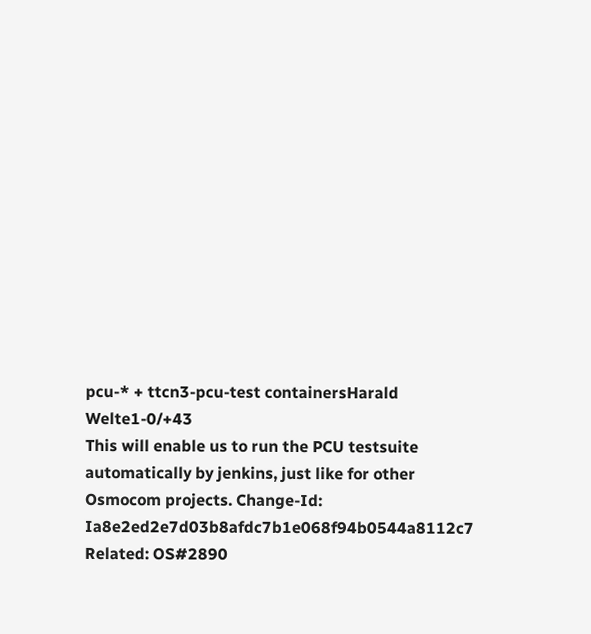pcu-* + ttcn3-pcu-test containersHarald Welte1-0/+43
This will enable us to run the PCU testsuite automatically by jenkins, just like for other Osmocom projects. Change-Id: Ia8e2ed2e7d03b8afdc7b1e068f94b0544a8112c7 Related: OS#2890